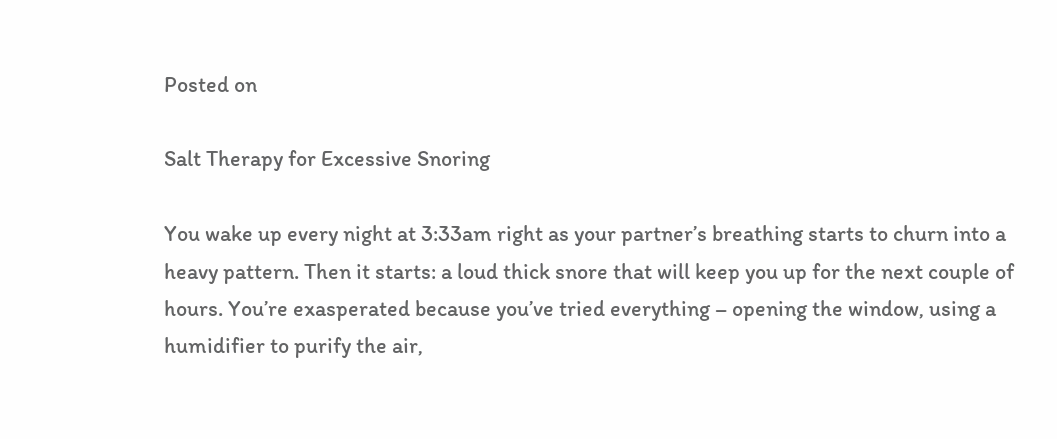Posted on

Salt Therapy for Excessive Snoring

You wake up every night at 3:33am right as your partner’s breathing starts to churn into a heavy pattern. Then it starts: a loud thick snore that will keep you up for the next couple of hours. You’re exasperated because you’ve tried everything – opening the window, using a humidifier to purify the air,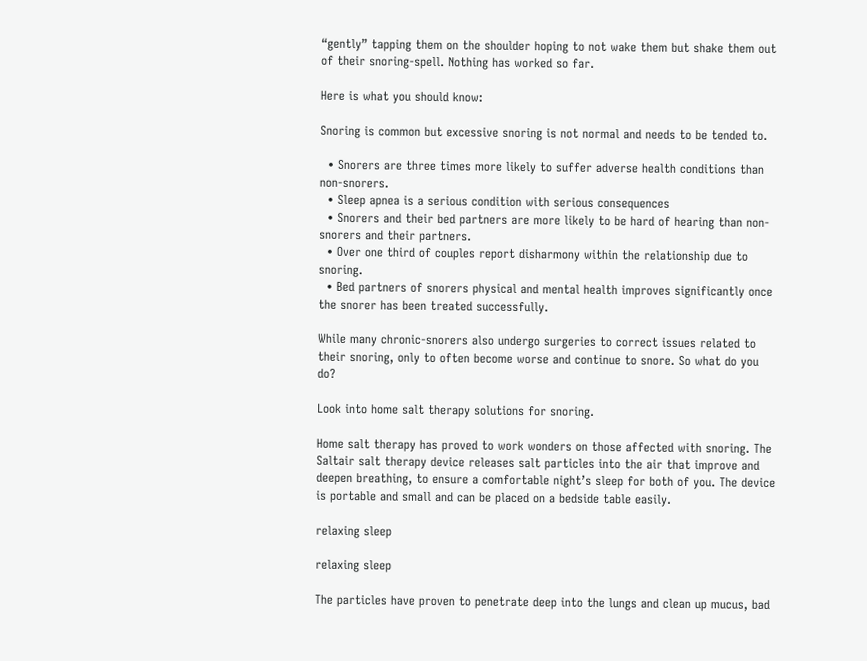“gently” tapping them on the shoulder hoping to not wake them but shake them out of their snoring-spell. Nothing has worked so far.

Here is what you should know:

Snoring is common but excessive snoring is not normal and needs to be tended to.

  • Snorers are three times more likely to suffer adverse health conditions than non-snorers.
  • Sleep apnea is a serious condition with serious consequences
  • Snorers and their bed partners are more likely to be hard of hearing than non-snorers and their partners.
  • Over one third of couples report disharmony within the relationship due to snoring.
  • Bed partners of snorers physical and mental health improves significantly once the snorer has been treated successfully.

While many chronic-snorers also undergo surgeries to correct issues related to their snoring, only to often become worse and continue to snore. So what do you do?

Look into home salt therapy solutions for snoring.

Home salt therapy has proved to work wonders on those affected with snoring. The Saltair salt therapy device releases salt particles into the air that improve and deepen breathing, to ensure a comfortable night’s sleep for both of you. The device is portable and small and can be placed on a bedside table easily.

relaxing sleep

relaxing sleep

The particles have proven to penetrate deep into the lungs and clean up mucus, bad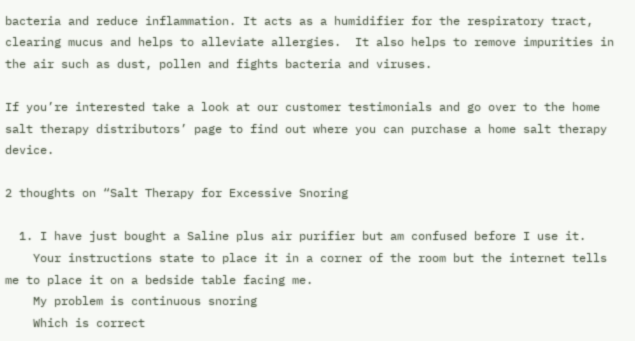bacteria and reduce inflammation. It acts as a humidifier for the respiratory tract, clearing mucus and helps to alleviate allergies.  It also helps to remove impurities in the air such as dust, pollen and fights bacteria and viruses.

If you’re interested take a look at our customer testimonials and go over to the home salt therapy distributors’ page to find out where you can purchase a home salt therapy device.

2 thoughts on “Salt Therapy for Excessive Snoring

  1. I have just bought a Saline plus air purifier but am confused before I use it.
    Your instructions state to place it in a corner of the room but the internet tells me to place it on a bedside table facing me.
    My problem is continuous snoring
    Which is correct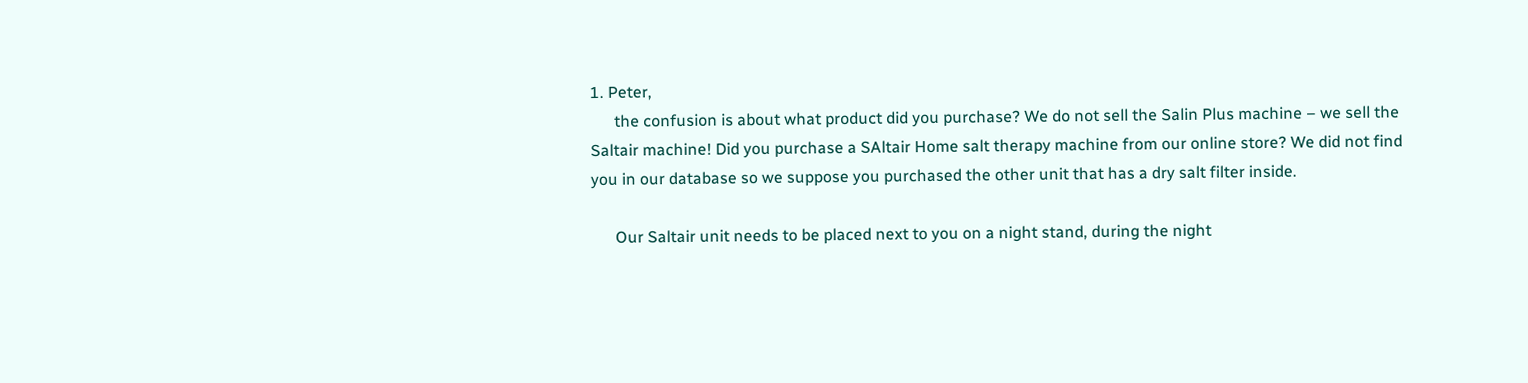1. Peter,
      the confusion is about what product did you purchase? We do not sell the Salin Plus machine – we sell the Saltair machine! Did you purchase a SAltair Home salt therapy machine from our online store? We did not find you in our database so we suppose you purchased the other unit that has a dry salt filter inside.

      Our Saltair unit needs to be placed next to you on a night stand, during the night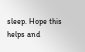sleep. Hope this helps and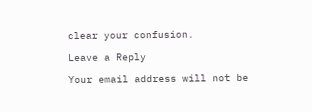clear your confusion.

Leave a Reply

Your email address will not be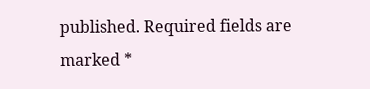published. Required fields are marked *